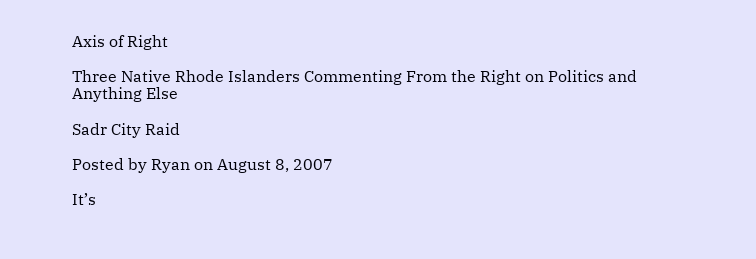Axis of Right

Three Native Rhode Islanders Commenting From the Right on Politics and Anything Else

Sadr City Raid

Posted by Ryan on August 8, 2007

It’s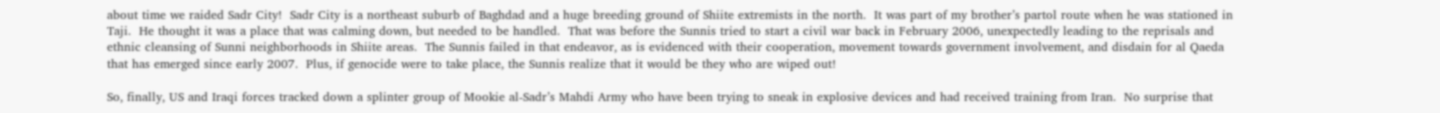about time we raided Sadr City!  Sadr City is a northeast suburb of Baghdad and a huge breeding ground of Shiite extremists in the north.  It was part of my brother’s partol route when he was stationed in Taji.  He thought it was a place that was calming down, but needed to be handled.  That was before the Sunnis tried to start a civil war back in February 2006, unexpectedly leading to the reprisals and ethnic cleansing of Sunni neighborhoods in Shiite areas.  The Sunnis failed in that endeavor, as is evidenced with their cooperation, movement towards government involvement, and disdain for al Qaeda that has emerged since early 2007.  Plus, if genocide were to take place, the Sunnis realize that it would be they who are wiped out!

So, finally, US and Iraqi forces tracked down a splinter group of Mookie al-Sadr’s Mahdi Army who have been trying to sneak in explosive devices and had received training from Iran.  No surprise that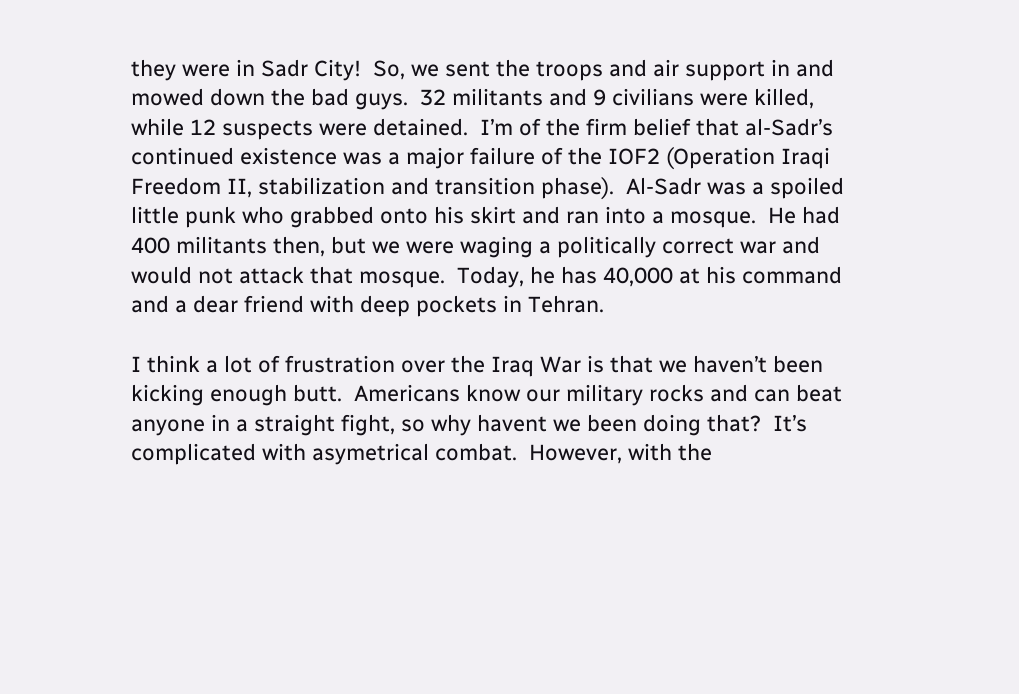they were in Sadr City!  So, we sent the troops and air support in and mowed down the bad guys.  32 militants and 9 civilians were killed, while 12 suspects were detained.  I’m of the firm belief that al-Sadr’s continued existence was a major failure of the IOF2 (Operation Iraqi Freedom II, stabilization and transition phase).  Al-Sadr was a spoiled little punk who grabbed onto his skirt and ran into a mosque.  He had 400 militants then, but we were waging a politically correct war and would not attack that mosque.  Today, he has 40,000 at his command and a dear friend with deep pockets in Tehran.

I think a lot of frustration over the Iraq War is that we haven’t been kicking enough butt.  Americans know our military rocks and can beat anyone in a straight fight, so why havent we been doing that?  It’s complicated with asymetrical combat.  However, with the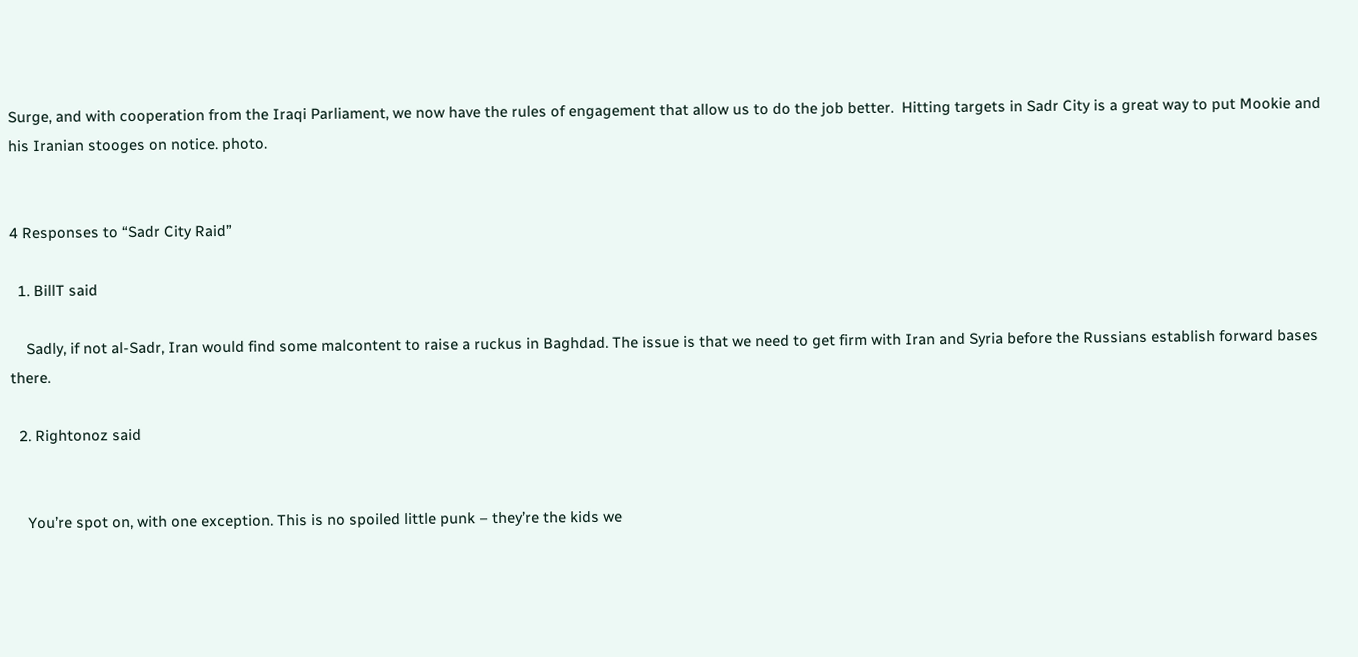Surge, and with cooperation from the Iraqi Parliament, we now have the rules of engagement that allow us to do the job better.  Hitting targets in Sadr City is a great way to put Mookie and his Iranian stooges on notice. photo.


4 Responses to “Sadr City Raid”

  1. BillT said

    Sadly, if not al-Sadr, Iran would find some malcontent to raise a ruckus in Baghdad. The issue is that we need to get firm with Iran and Syria before the Russians establish forward bases there.

  2. Rightonoz said


    You’re spot on, with one exception. This is no spoiled little punk – they’re the kids we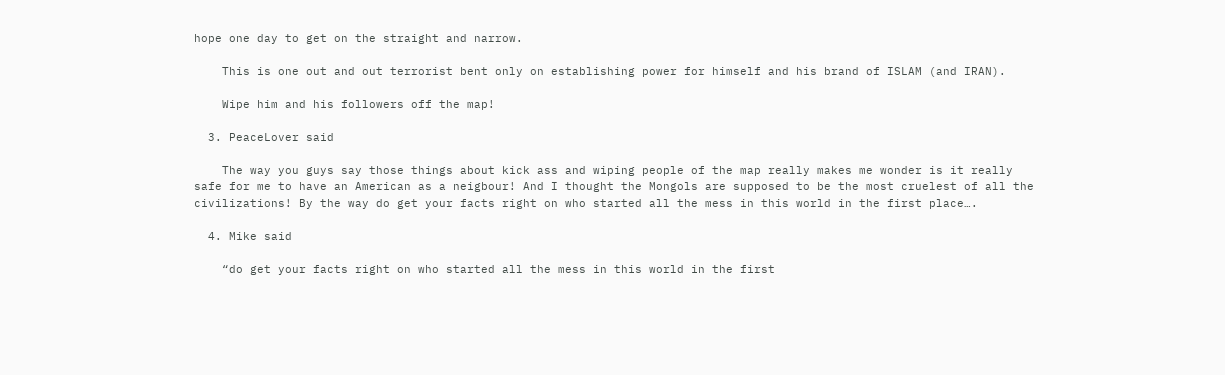hope one day to get on the straight and narrow.

    This is one out and out terrorist bent only on establishing power for himself and his brand of ISLAM (and IRAN).

    Wipe him and his followers off the map!

  3. PeaceLover said

    The way you guys say those things about kick ass and wiping people of the map really makes me wonder is it really safe for me to have an American as a neigbour! And I thought the Mongols are supposed to be the most cruelest of all the civilizations! By the way do get your facts right on who started all the mess in this world in the first place….

  4. Mike said

    “do get your facts right on who started all the mess in this world in the first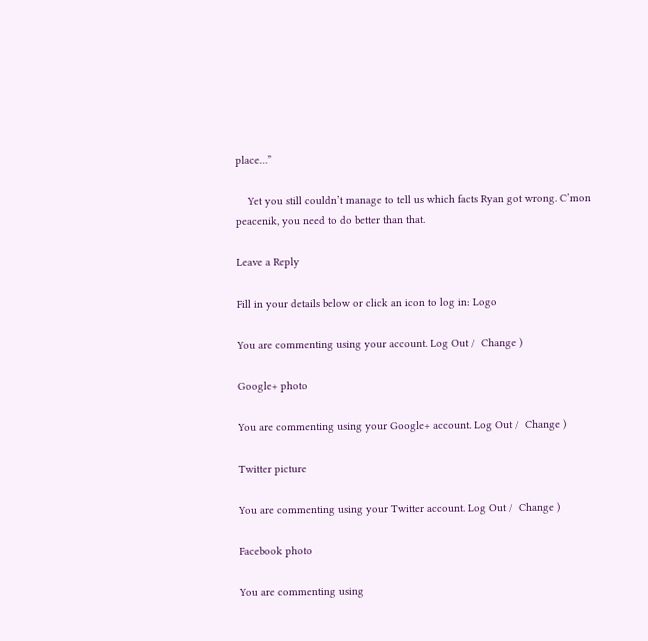place…”

    Yet you still couldn’t manage to tell us which facts Ryan got wrong. C’mon peacenik, you need to do better than that.

Leave a Reply

Fill in your details below or click an icon to log in: Logo

You are commenting using your account. Log Out /  Change )

Google+ photo

You are commenting using your Google+ account. Log Out /  Change )

Twitter picture

You are commenting using your Twitter account. Log Out /  Change )

Facebook photo

You are commenting using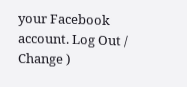your Facebook account. Log Out /  Change )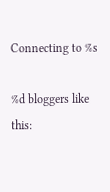Connecting to %s

%d bloggers like this: